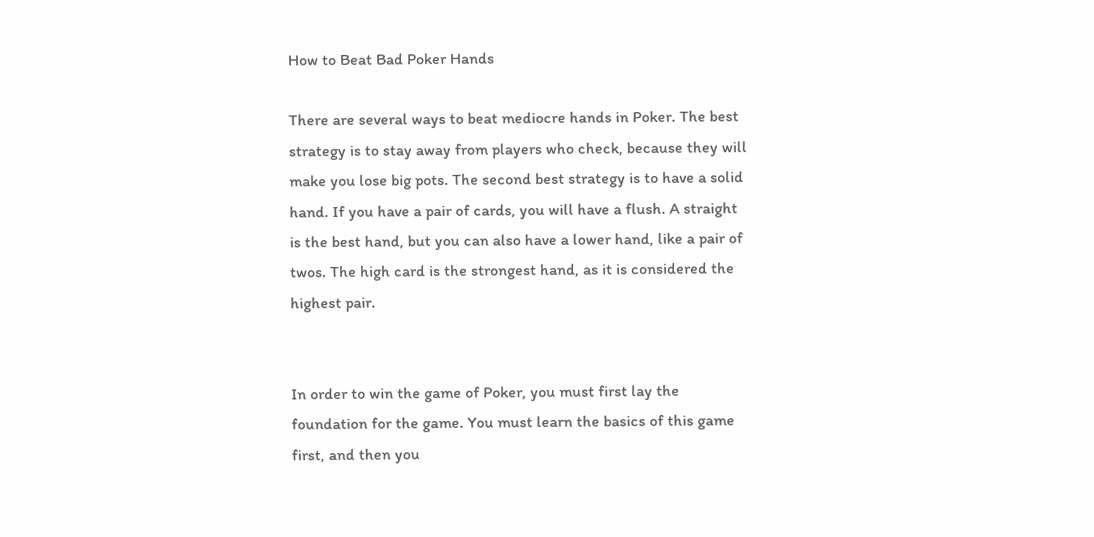How to Beat Bad Poker Hands

There are several ways to beat mediocre hands in Poker. The best strategy is to stay away from players who check, because they will make you lose big pots. The second best strategy is to have a solid hand. If you have a pair of cards, you will have a flush. A straight is the best hand, but you can also have a lower hand, like a pair of twos. The high card is the strongest hand, as it is considered the highest pair.


In order to win the game of Poker, you must first lay the foundation for the game. You must learn the basics of this game first, and then you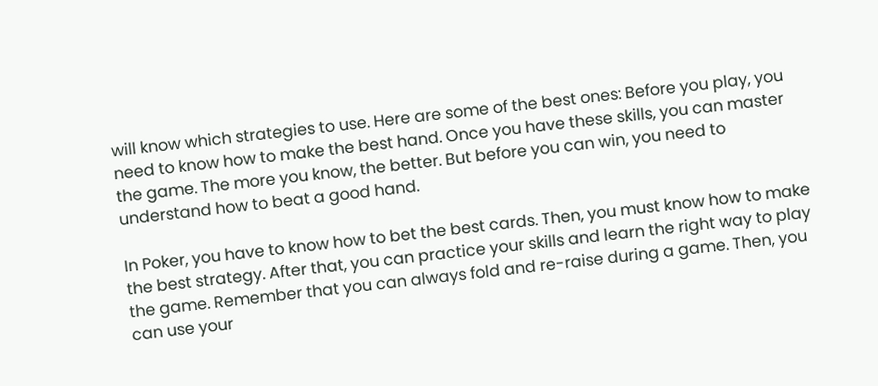will know which strategies to use. Here are some of the best ones: Before you play, you need to know how to make the best hand. Once you have these skills, you can master the game. The more you know, the better. But before you can win, you need to understand how to beat a good hand.

In Poker, you have to know how to bet the best cards. Then, you must know how to make the best strategy. After that, you can practice your skills and learn the right way to play the game. Remember that you can always fold and re-raise during a game. Then, you can use your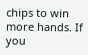chips to win more hands. If you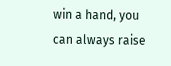win a hand, you can always raise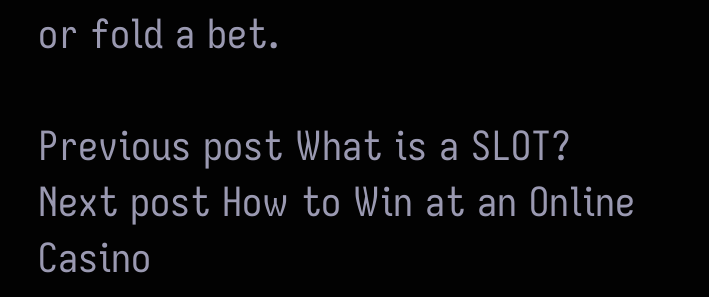or fold a bet.

Previous post What is a SLOT?
Next post How to Win at an Online Casino